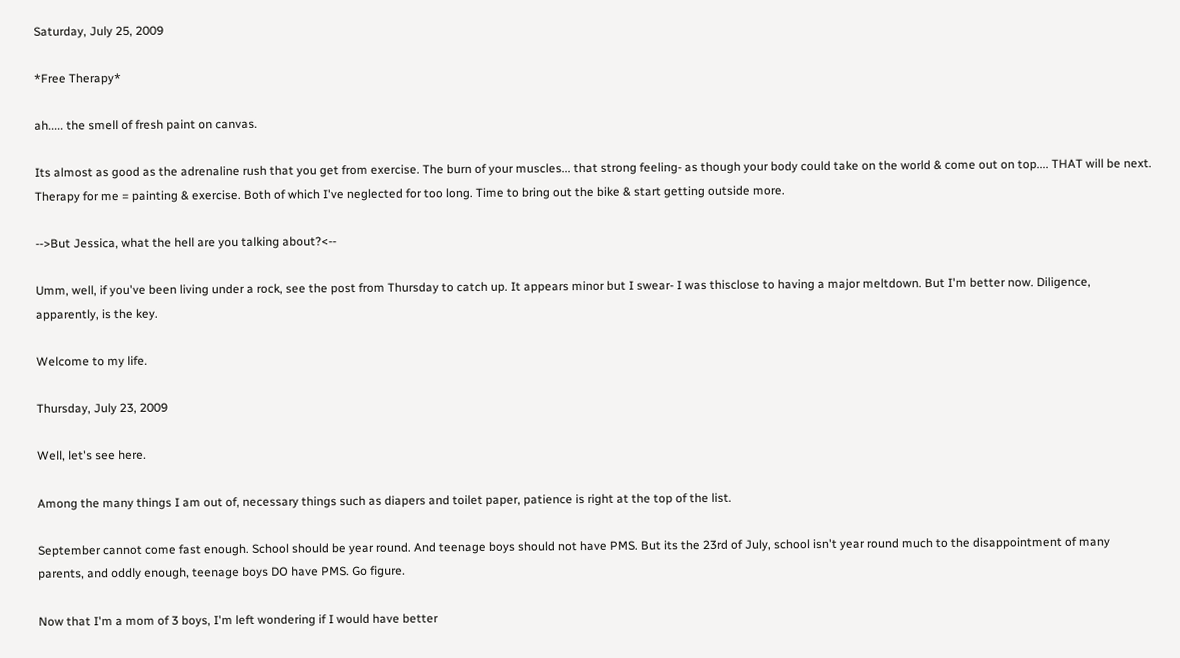Saturday, July 25, 2009

*Free Therapy*

ah..... the smell of fresh paint on canvas.

Its almost as good as the adrenaline rush that you get from exercise. The burn of your muscles... that strong feeling- as though your body could take on the world & come out on top.... THAT will be next. Therapy for me = painting & exercise. Both of which I've neglected for too long. Time to bring out the bike & start getting outside more.

-->But Jessica, what the hell are you talking about?<--

Umm, well, if you've been living under a rock, see the post from Thursday to catch up. It appears minor but I swear- I was thisclose to having a major meltdown. But I'm better now. Diligence, apparently, is the key.

Welcome to my life.

Thursday, July 23, 2009

Well, let's see here.

Among the many things I am out of, necessary things such as diapers and toilet paper, patience is right at the top of the list.

September cannot come fast enough. School should be year round. And teenage boys should not have PMS. But its the 23rd of July, school isn't year round much to the disappointment of many parents, and oddly enough, teenage boys DO have PMS. Go figure.

Now that I'm a mom of 3 boys, I'm left wondering if I would have better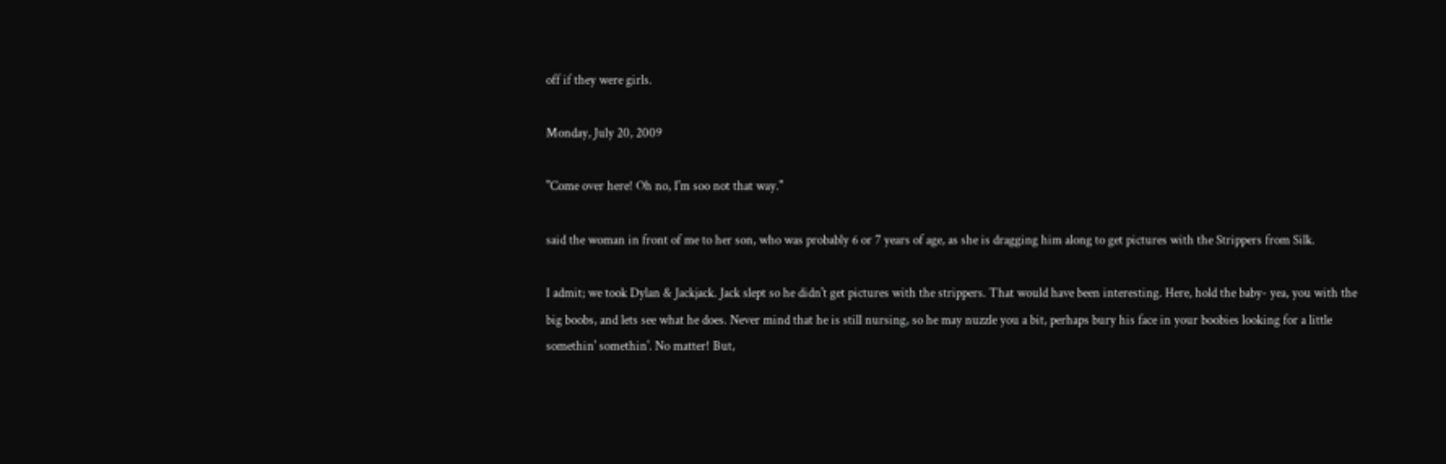off if they were girls.

Monday, July 20, 2009

"Come over here! Oh no, I'm soo not that way."

said the woman in front of me to her son, who was probably 6 or 7 years of age, as she is dragging him along to get pictures with the Strippers from Silk.

I admit; we took Dylan & Jackjack. Jack slept so he didn't get pictures with the strippers. That would have been interesting. Here, hold the baby- yea, you with the big boobs, and lets see what he does. Never mind that he is still nursing, so he may nuzzle you a bit, perhaps bury his face in your boobies looking for a little somethin' somethin'. No matter! But,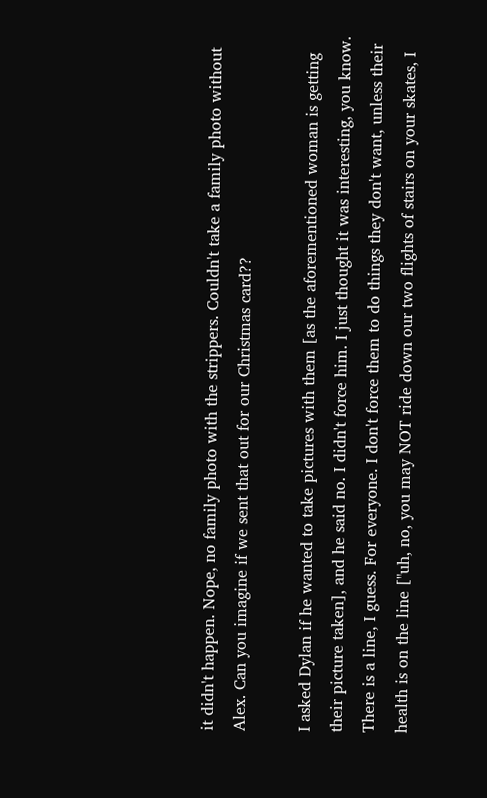it didn't happen. Nope, no family photo with the strippers. Couldn't take a family photo without Alex. Can you imagine if we sent that out for our Christmas card??

I asked Dylan if he wanted to take pictures with them [as the aforementioned woman is getting their picture taken], and he said no. I didn't force him. I just thought it was interesting, you know. There is a line, I guess. For everyone. I don't force them to do things they don't want, unless their health is on the line ["uh, no, you may NOT ride down our two flights of stairs on your skates, I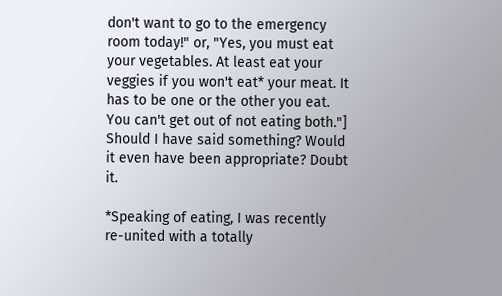don't want to go to the emergency room today!" or, "Yes, you must eat your vegetables. At least eat your veggies if you won't eat* your meat. It has to be one or the other you eat. You can't get out of not eating both."] Should I have said something? Would it even have been appropriate? Doubt it.

*Speaking of eating, I was recently re-united with a totally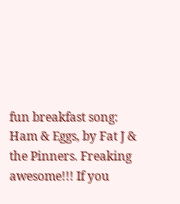fun breakfast song: Ham & Eggs, by Fat J & the Pinners. Freaking awesome!!! If you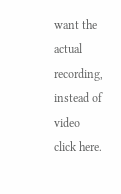want the actual recording, instead of video click here.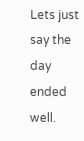Lets just say the day ended well.